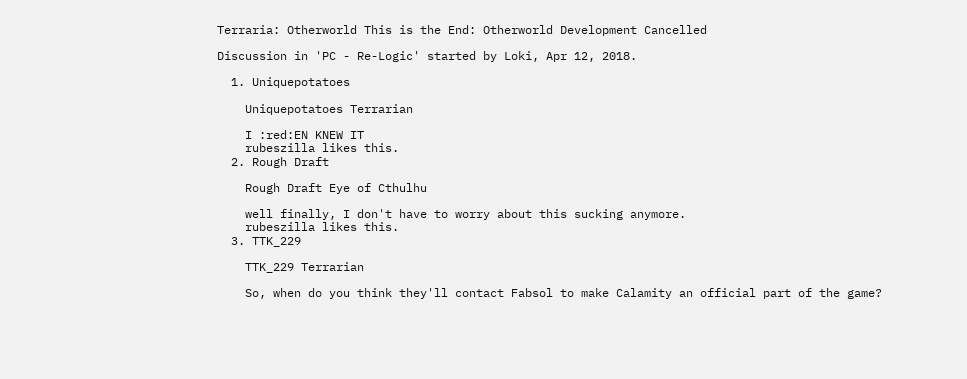Terraria: Otherworld This is the End: Otherworld Development Cancelled

Discussion in 'PC - Re-Logic' started by Loki, Apr 12, 2018.

  1. Uniquepotatoes

    Uniquepotatoes Terrarian

    I :red:EN KNEW IT
    rubeszilla likes this.
  2. Rough Draft

    Rough Draft Eye of Cthulhu

    well finally, I don't have to worry about this sucking anymore.
    rubeszilla likes this.
  3. TTK_229

    TTK_229 Terrarian

    So, when do you think they'll contact Fabsol to make Calamity an official part of the game?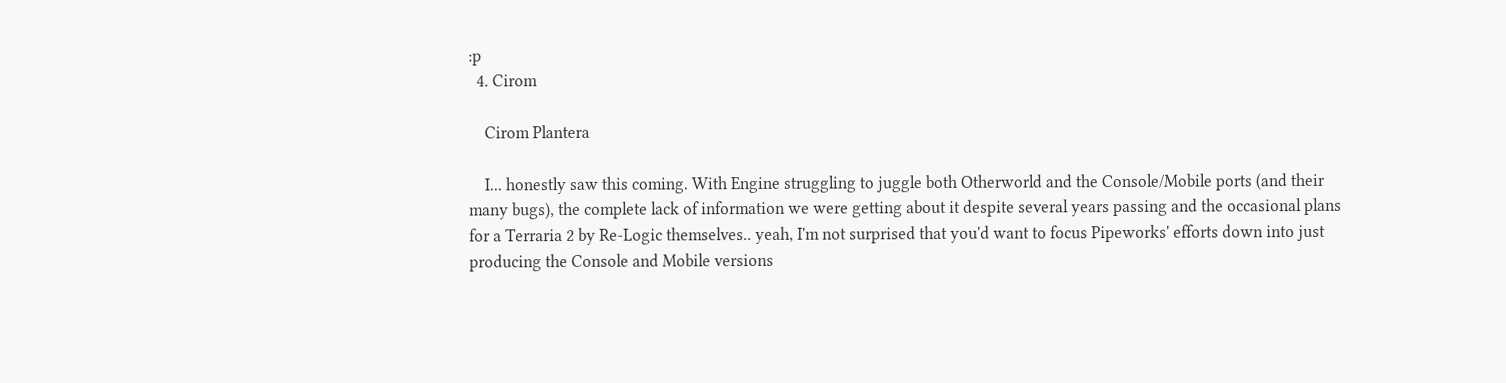:p
  4. Cirom

    Cirom Plantera

    I... honestly saw this coming. With Engine struggling to juggle both Otherworld and the Console/Mobile ports (and their many bugs), the complete lack of information we were getting about it despite several years passing and the occasional plans for a Terraria 2 by Re-Logic themselves.. yeah, I'm not surprised that you'd want to focus Pipeworks' efforts down into just producing the Console and Mobile versions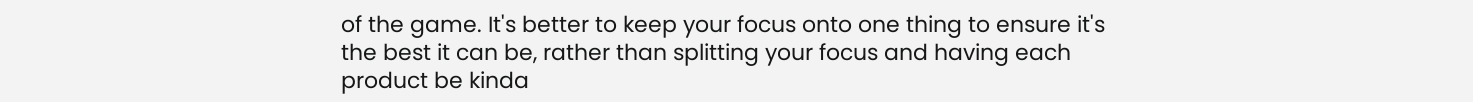of the game. It's better to keep your focus onto one thing to ensure it's the best it can be, rather than splitting your focus and having each product be kinda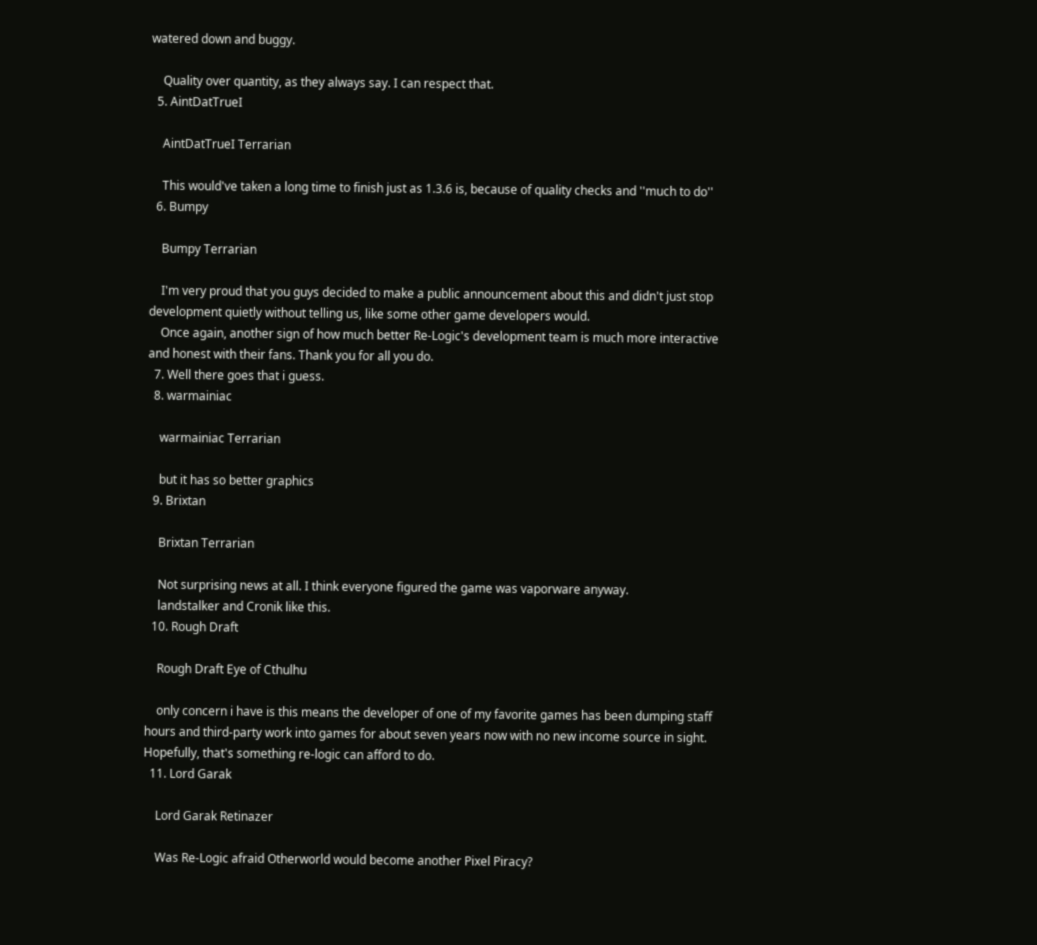watered down and buggy.

    Quality over quantity, as they always say. I can respect that.
  5. AintDatTrueI

    AintDatTrueI Terrarian

    This would've taken a long time to finish just as 1.3.6 is, because of quality checks and ''much to do''
  6. Bumpy

    Bumpy Terrarian

    I'm very proud that you guys decided to make a public announcement about this and didn't just stop development quietly without telling us, like some other game developers would.
    Once again, another sign of how much better Re-Logic's development team is much more interactive and honest with their fans. Thank you for all you do.
  7. Well there goes that i guess.
  8. warmainiac

    warmainiac Terrarian

    but it has so better graphics
  9. Brixtan

    Brixtan Terrarian

    Not surprising news at all. I think everyone figured the game was vaporware anyway.
    landstalker and Cronik like this.
  10. Rough Draft

    Rough Draft Eye of Cthulhu

    only concern i have is this means the developer of one of my favorite games has been dumping staff hours and third-party work into games for about seven years now with no new income source in sight. Hopefully, that's something re-logic can afford to do.
  11. Lord Garak

    Lord Garak Retinazer

    Was Re-Logic afraid Otherworld would become another Pixel Piracy?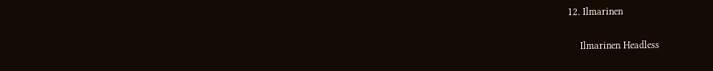12. Ilmarinen

    Ilmarinen Headless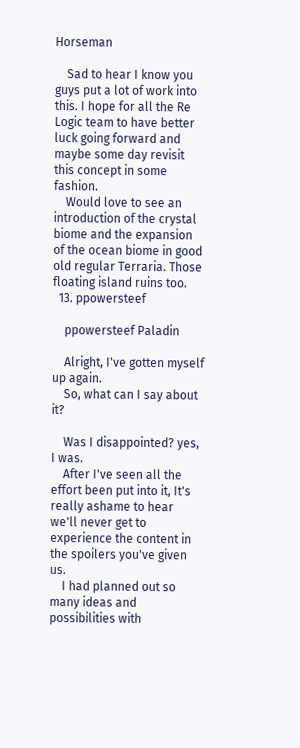Horseman

    Sad to hear I know you guys put a lot of work into this. I hope for all the Re Logic team to have better luck going forward and maybe some day revisit this concept in some fashion.
    Would love to see an introduction of the crystal biome and the expansion of the ocean biome in good old regular Terraria. Those floating island ruins too.
  13. ppowersteef

    ppowersteef Paladin

    Alright, I've gotten myself up again.
    So, what can I say about it?

    Was I disappointed? yes, I was.
    After I've seen all the effort been put into it, It's really ashame to hear we'll never get to experience the content in the spoilers you've given us.
    I had planned out so many ideas and possibilities with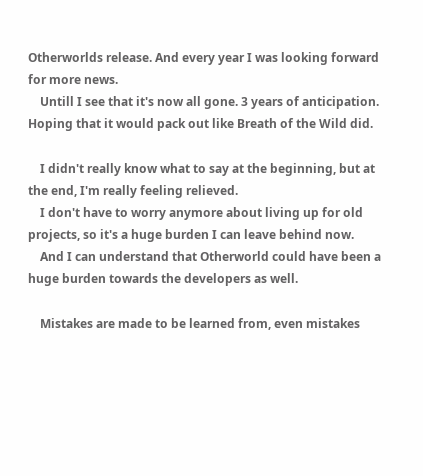Otherworlds release. And every year I was looking forward for more news.
    Untill I see that it's now all gone. 3 years of anticipation. Hoping that it would pack out like Breath of the Wild did.

    I didn't really know what to say at the beginning, but at the end, I'm really feeling relieved.
    I don't have to worry anymore about living up for old projects, so it's a huge burden I can leave behind now.
    And I can understand that Otherworld could have been a huge burden towards the developers as well.

    Mistakes are made to be learned from, even mistakes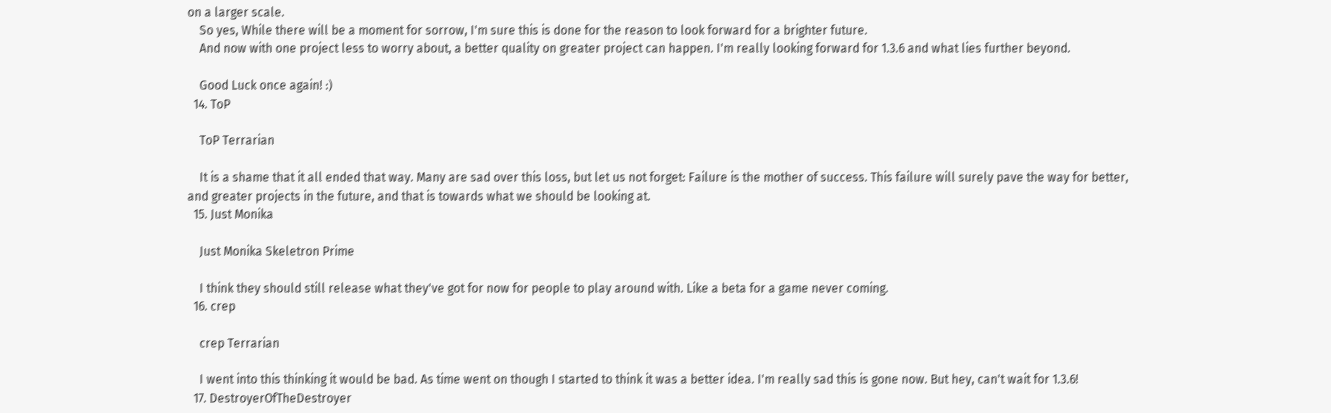on a larger scale.
    So yes, While there will be a moment for sorrow, I'm sure this is done for the reason to look forward for a brighter future.
    And now with one project less to worry about, a better quality on greater project can happen. I'm really looking forward for 1.3.6 and what lies further beyond.

    Good Luck once again! :)
  14. ToP

    ToP Terrarian

    It is a shame that it all ended that way. Many are sad over this loss, but let us not forget: Failure is the mother of success. This failure will surely pave the way for better, and greater projects in the future, and that is towards what we should be looking at.
  15. Just Monika

    Just Monika Skeletron Prime

    I think they should still release what they've got for now for people to play around with. Like a beta for a game never coming.
  16. crep

    crep Terrarian

    I went into this thinking it would be bad. As time went on though I started to think it was a better idea. I'm really sad this is gone now. But hey, can't wait for 1.3.6!
  17. DestroyerOfTheDestroyer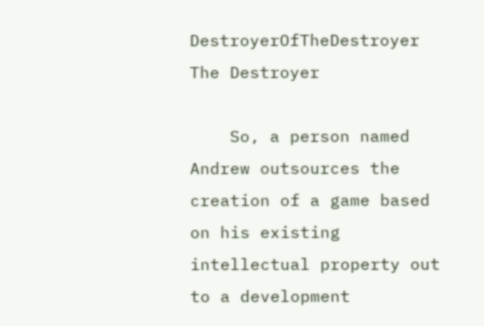DestroyerOfTheDestroyer The Destroyer

    So, a person named Andrew outsources the creation of a game based on his existing intellectual property out to a development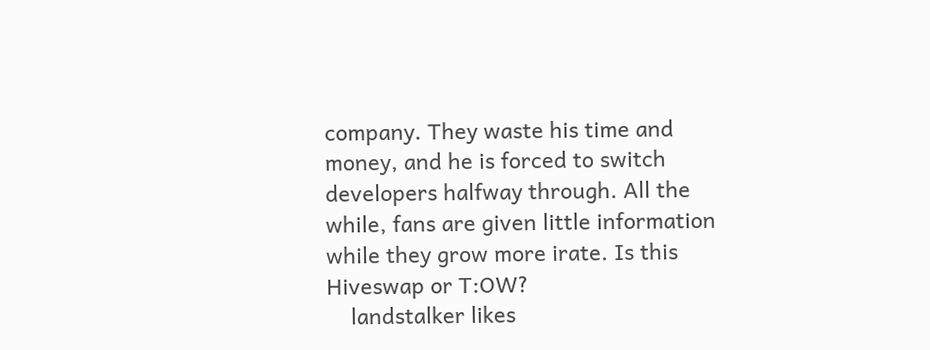company. They waste his time and money, and he is forced to switch developers halfway through. All the while, fans are given little information while they grow more irate. Is this Hiveswap or T:OW?
    landstalker likes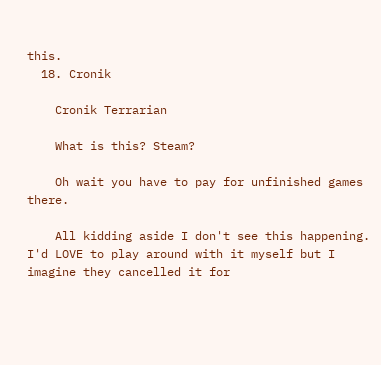this.
  18. Cronik

    Cronik Terrarian

    What is this? Steam?

    Oh wait you have to pay for unfinished games there.

    All kidding aside I don't see this happening. I'd LOVE to play around with it myself but I imagine they cancelled it for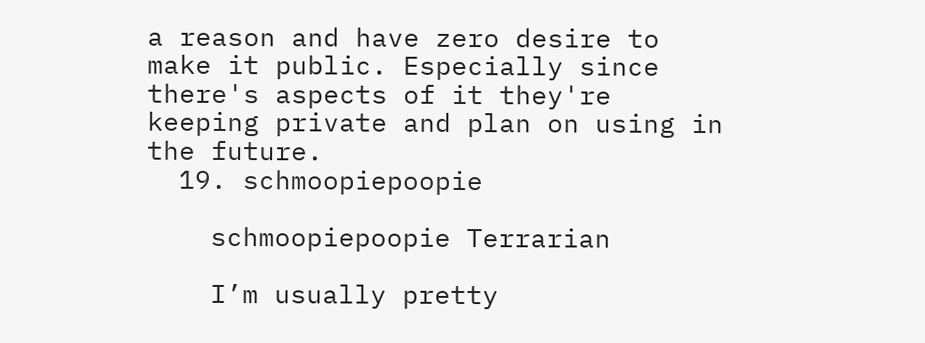a reason and have zero desire to make it public. Especially since there's aspects of it they're keeping private and plan on using in the future.
  19. schmoopiepoopie

    schmoopiepoopie Terrarian

    I’m usually pretty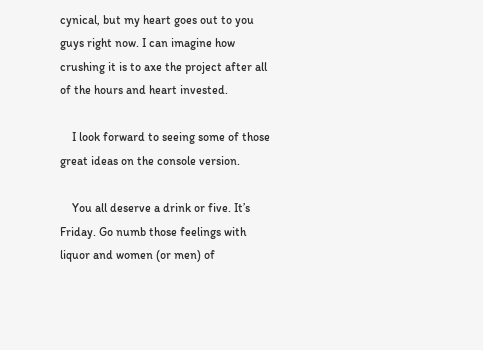cynical, but my heart goes out to you guys right now. I can imagine how crushing it is to axe the project after all of the hours and heart invested.

    I look forward to seeing some of those great ideas on the console version.

    You all deserve a drink or five. It’s Friday. Go numb those feelings with liquor and women (or men) of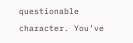questionable character. You’ve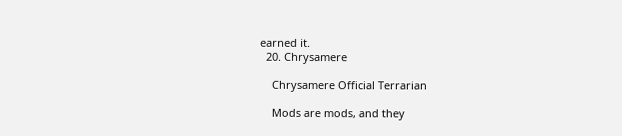earned it.
  20. Chrysamere

    Chrysamere Official Terrarian

    Mods are mods, and they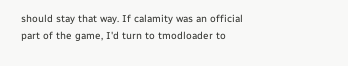should stay that way. If calamity was an official part of the game, I'd turn to tmodloader to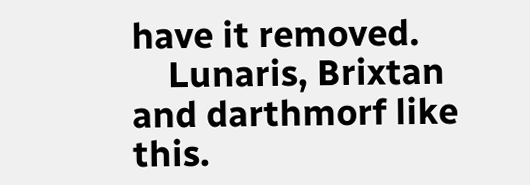have it removed.
    Lunaris, Brixtan and darthmorf like this.